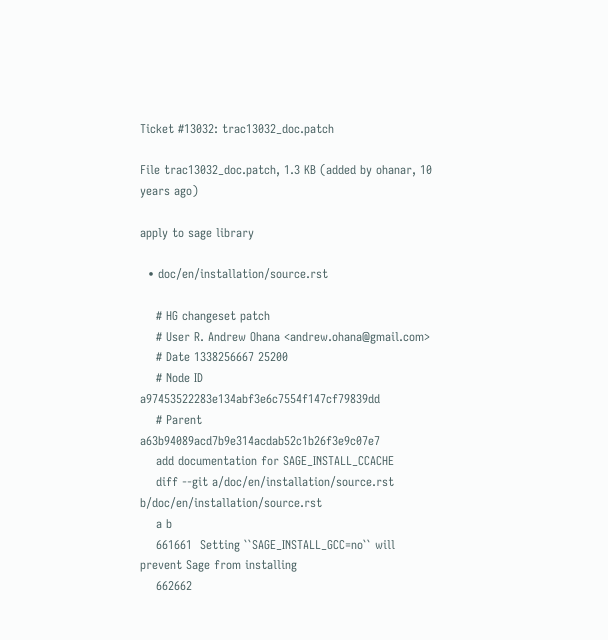Ticket #13032: trac13032_doc.patch

File trac13032_doc.patch, 1.3 KB (added by ohanar, 10 years ago)

apply to sage library

  • doc/en/installation/source.rst

    # HG changeset patch
    # User R. Andrew Ohana <andrew.ohana@gmail.com>
    # Date 1338256667 25200
    # Node ID a97453522283e134abf3e6c7554f147cf79839dd
    # Parent  a63b94089acd7b9e314acdab52c1b26f3e9c07e7
    add documentation for SAGE_INSTALL_CCACHE
    diff --git a/doc/en/installation/source.rst b/doc/en/installation/source.rst
    a b
    661661  Setting ``SAGE_INSTALL_GCC=no`` will prevent Sage from installing
    662662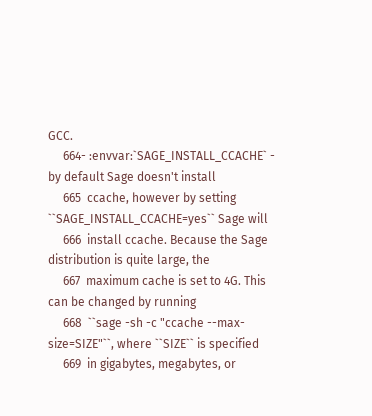GCC.
     664- :envvar:`SAGE_INSTALL_CCACHE` - by default Sage doesn't install
     665  ccache, however by setting ``SAGE_INSTALL_CCACHE=yes`` Sage will
     666  install ccache. Because the Sage distribution is quite large, the
     667  maximum cache is set to 4G. This can be changed by running
     668  ``sage -sh -c "ccache --max-size=SIZE"``, where ``SIZE`` is specified
     669  in gigabytes, megabytes, or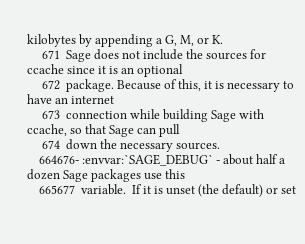kilobytes by appending a G, M, or K.
     671  Sage does not include the sources for ccache since it is an optional
     672  package. Because of this, it is necessary to have an internet
     673  connection while building Sage with ccache, so that Sage can pull
     674  down the necessary sources.
    664676- :envvar:`SAGE_DEBUG` - about half a dozen Sage packages use this
    665677  variable.  If it is unset (the default) or set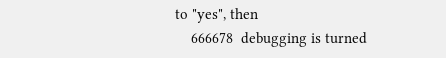to "yes", then
    666678  debugging is turned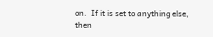on.  If it is set to anything else, then